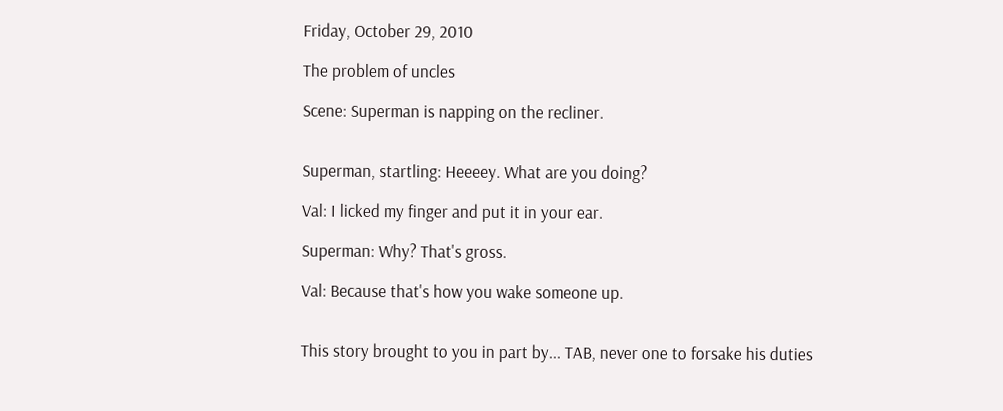Friday, October 29, 2010

The problem of uncles

Scene: Superman is napping on the recliner.


Superman, startling: Heeeey. What are you doing?

Val: I licked my finger and put it in your ear.

Superman: Why? That's gross.

Val: Because that's how you wake someone up.


This story brought to you in part by... TAB, never one to forsake his duties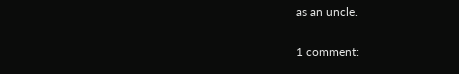as an uncle.

1 comment: